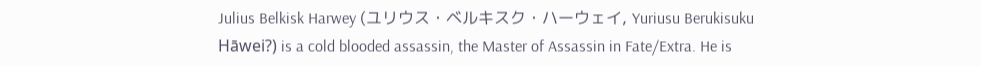Julius Belkisk Harwey (ユリウス・ベルキスク・ハーウェイ, Yuriusu Berukisuku Hāwei?) is a cold blooded assassin, the Master of Assassin in Fate/Extra. He is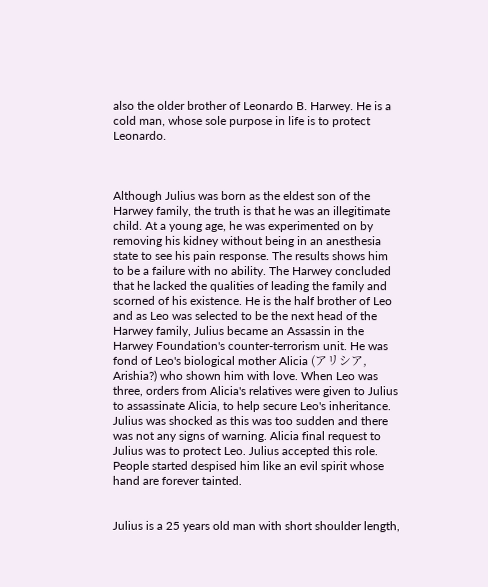also the older brother of Leonardo B. Harwey. He is a cold man, whose sole purpose in life is to protect Leonardo.



Although Julius was born as the eldest son of the Harwey family, the truth is that he was an illegitimate child. At a young age, he was experimented on by removing his kidney without being in an anesthesia state to see his pain response. The results shows him to be a failure with no ability. The Harwey concluded that he lacked the qualities of leading the family and scorned of his existence. He is the half brother of Leo and as Leo was selected to be the next head of the Harwey family, Julius became an Assassin in the Harwey Foundation's counter-terrorism unit. He was fond of Leo's biological mother Alicia (アリシア, Arishia?) who shown him with love. When Leo was three, orders from Alicia's relatives were given to Julius to assassinate Alicia, to help secure Leo's inheritance. Julius was shocked as this was too sudden and there was not any signs of warning. Alicia final request to Julius was to protect Leo. Julius accepted this role. People started despised him like an evil spirit whose hand are forever tainted.


Julius is a 25 years old man with short shoulder length,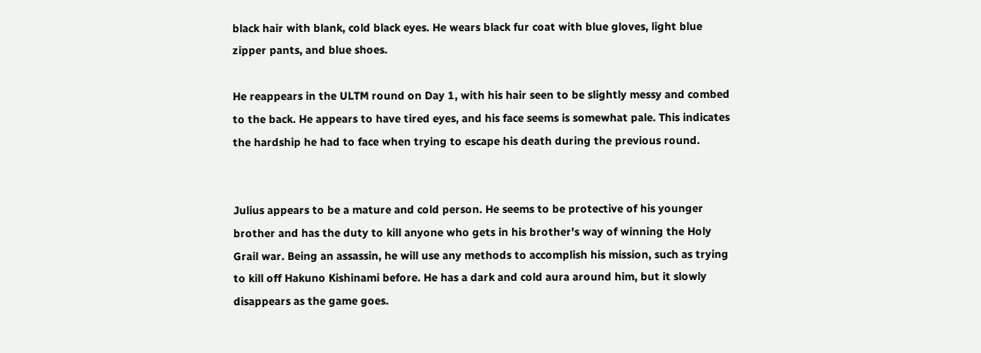black hair with blank, cold black eyes. He wears black fur coat with blue gloves, light blue zipper pants, and blue shoes.

He reappears in the ULTM round on Day 1, with his hair seen to be slightly messy and combed to the back. He appears to have tired eyes, and his face seems is somewhat pale. This indicates the hardship he had to face when trying to escape his death during the previous round.


Julius appears to be a mature and cold person. He seems to be protective of his younger brother and has the duty to kill anyone who gets in his brother's way of winning the Holy Grail war. Being an assassin, he will use any methods to accomplish his mission, such as trying to kill off Hakuno Kishinami before. He has a dark and cold aura around him, but it slowly disappears as the game goes.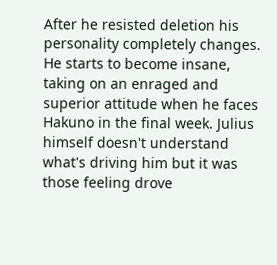After he resisted deletion his personality completely changes. He starts to become insane, taking on an enraged and superior attitude when he faces Hakuno in the final week. Julius himself doesn't understand what's driving him but it was those feeling drove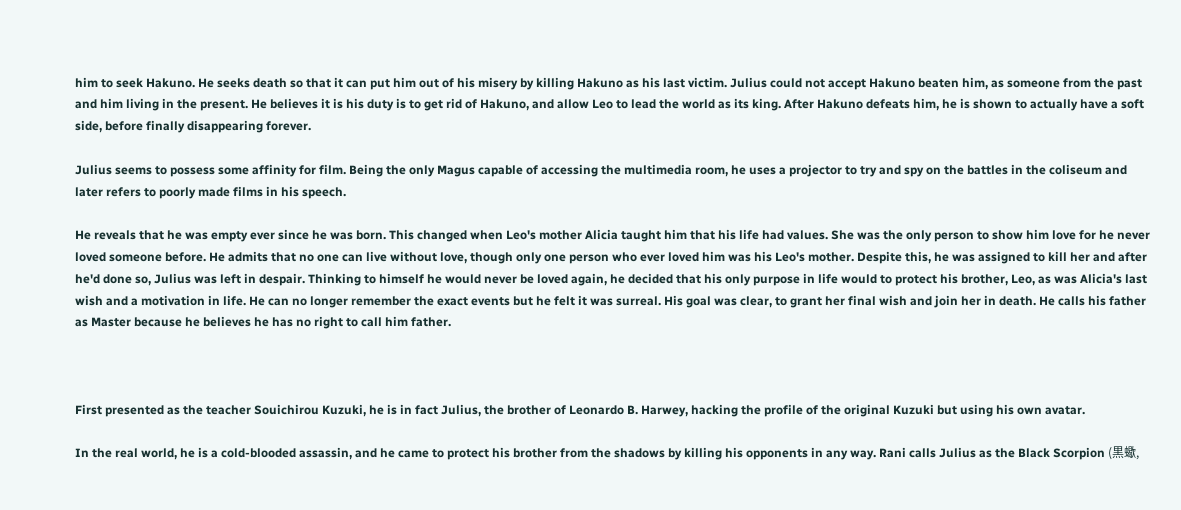him to seek Hakuno. He seeks death so that it can put him out of his misery by killing Hakuno as his last victim. Julius could not accept Hakuno beaten him, as someone from the past and him living in the present. He believes it is his duty is to get rid of Hakuno, and allow Leo to lead the world as its king. After Hakuno defeats him, he is shown to actually have a soft side, before finally disappearing forever.

Julius seems to possess some affinity for film. Being the only Magus capable of accessing the multimedia room, he uses a projector to try and spy on the battles in the coliseum and later refers to poorly made films in his speech.

He reveals that he was empty ever since he was born. This changed when Leo's mother Alicia taught him that his life had values. She was the only person to show him love for he never loved someone before. He admits that no one can live without love, though only one person who ever loved him was his Leo's mother. Despite this, he was assigned to kill her and after he'd done so, Julius was left in despair. Thinking to himself he would never be loved again, he decided that his only purpose in life would to protect his brother, Leo, as was Alicia's last wish and a motivation in life. He can no longer remember the exact events but he felt it was surreal. His goal was clear, to grant her final wish and join her in death. He calls his father as Master because he believes he has no right to call him father.



First presented as the teacher Souichirou Kuzuki, he is in fact Julius, the brother of Leonardo B. Harwey, hacking the profile of the original Kuzuki but using his own avatar.

In the real world, he is a cold-blooded assassin, and he came to protect his brother from the shadows by killing his opponents in any way. Rani calls Julius as the Black Scorpion (黒蠍,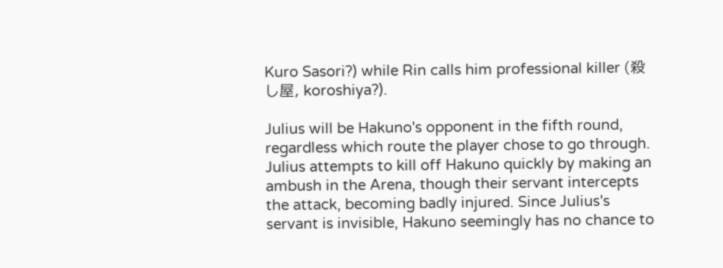Kuro Sasori?) while Rin calls him professional killer (殺し屋, koroshiya?).

Julius will be Hakuno's opponent in the fifth round, regardless which route the player chose to go through. Julius attempts to kill off Hakuno quickly by making an ambush in the Arena, though their servant intercepts the attack, becoming badly injured. Since Julius's servant is invisible, Hakuno seemingly has no chance to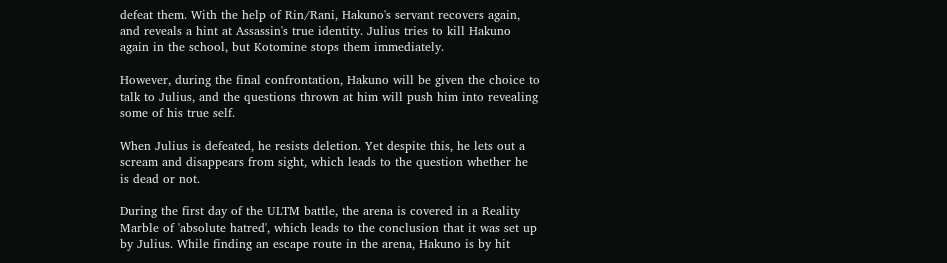defeat them. With the help of Rin/Rani, Hakuno's servant recovers again, and reveals a hint at Assassin's true identity. Julius tries to kill Hakuno again in the school, but Kotomine stops them immediately.

However, during the final confrontation, Hakuno will be given the choice to talk to Julius, and the questions thrown at him will push him into revealing some of his true self.

When Julius is defeated, he resists deletion. Yet despite this, he lets out a scream and disappears from sight, which leads to the question whether he is dead or not.

During the first day of the ULTM battle, the arena is covered in a Reality Marble of 'absolute hatred', which leads to the conclusion that it was set up by Julius. While finding an escape route in the arena, Hakuno is by hit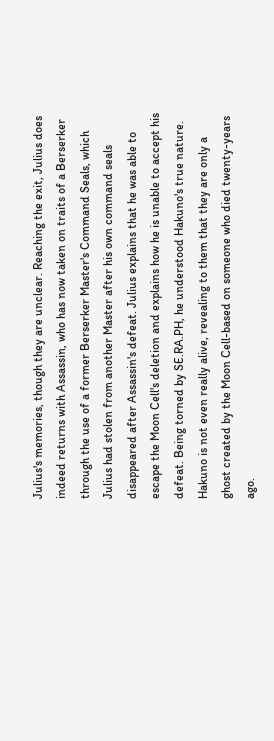Julius's memories, though they are unclear. Reaching the exit, Julius does indeed returns with Assassin, who has now taken on traits of a Berserker through the use of a former Berserker Master's Command Seals, which Julius had stolen from another Master after his own command seals disappeared after Assassin's defeat. Julius explains that he was able to escape the Moon Cell's deletion and explains how he is unable to accept his defeat. Being torned by SE.RA.PH, he understood Hakuno's true nature. Hakuno is not even really alive, revealing to them that they are only a ghost created by the Moon Cell-based on someone who died twenty-years ago.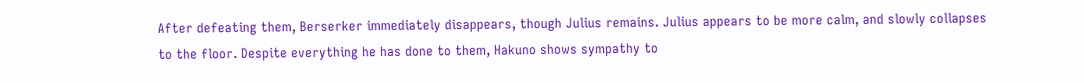After defeating them, Berserker immediately disappears, though Julius remains. Julius appears to be more calm, and slowly collapses to the floor. Despite everything he has done to them, Hakuno shows sympathy to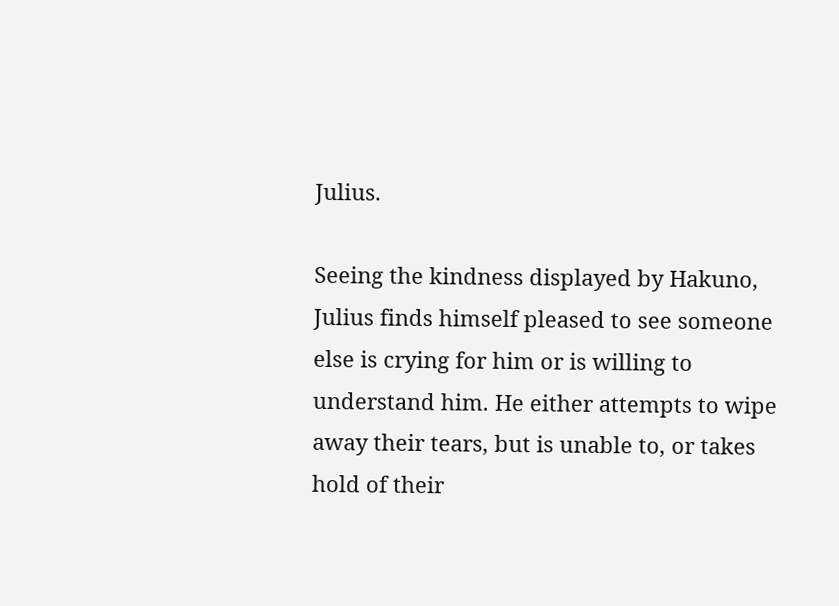Julius.

Seeing the kindness displayed by Hakuno, Julius finds himself pleased to see someone else is crying for him or is willing to understand him. He either attempts to wipe away their tears, but is unable to, or takes hold of their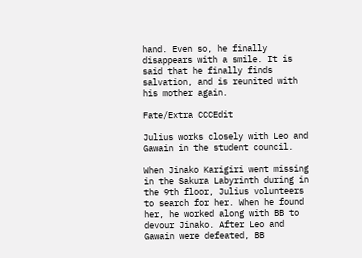hand. Even so, he finally disappears with a smile. It is said that he finally finds salvation, and is reunited with his mother again.

Fate/Extra CCCEdit

Julius works closely with Leo and Gawain in the student council.

When Jinako Karigiri went missing in the Sakura Labyrinth during in the 9th floor, Julius volunteers to search for her. When he found her, he worked along with BB to devour Jinako. After Leo and Gawain were defeated, BB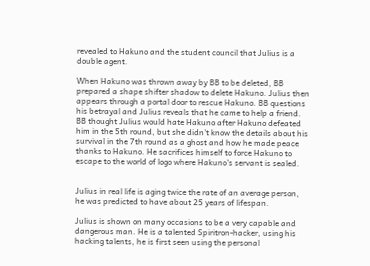revealed to Hakuno and the student council that Julius is a double agent.

When Hakuno was thrown away by BB to be deleted, BB prepared a shape shifter shadow to delete Hakuno. Julius then appears through a portal door to rescue Hakuno. BB questions his betrayal and Julius reveals that he came to help a friend. BB thought Julius would hate Hakuno after Hakuno defeated him in the 5th round, but she didn't know the details about his survival in the 7th round as a ghost and how he made peace thanks to Hakuno. He sacrifices himself to force Hakuno to escape to the world of logo where Hakuno's servant is sealed.


Julius in real life is aging twice the rate of an average person, he was predicted to have about 25 years of lifespan.

Julius is shown on many occasions to be a very capable and dangerous man. He is a talented Spiritron-hacker, using his hacking talents, he is first seen using the personal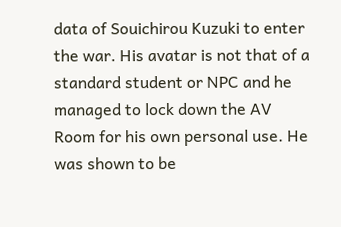data of Souichirou Kuzuki to enter the war. His avatar is not that of a standard student or NPC and he managed to lock down the AV Room for his own personal use. He was shown to be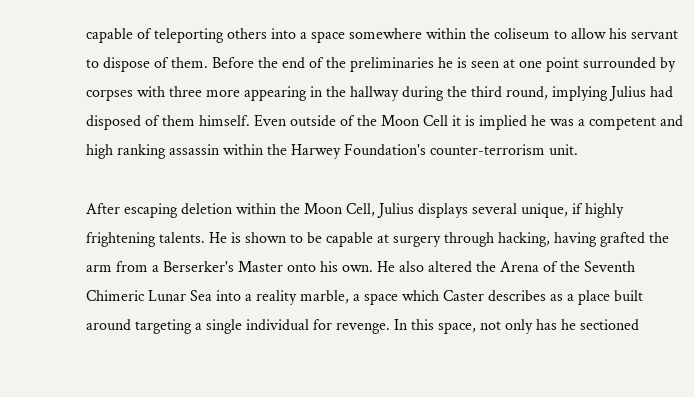capable of teleporting others into a space somewhere within the coliseum to allow his servant to dispose of them. Before the end of the preliminaries he is seen at one point surrounded by corpses with three more appearing in the hallway during the third round, implying Julius had disposed of them himself. Even outside of the Moon Cell it is implied he was a competent and high ranking assassin within the Harwey Foundation's counter-terrorism unit.

After escaping deletion within the Moon Cell, Julius displays several unique, if highly frightening talents. He is shown to be capable at surgery through hacking, having grafted the arm from a Berserker's Master onto his own. He also altered the Arena of the Seventh Chimeric Lunar Sea into a reality marble, a space which Caster describes as a place built around targeting a single individual for revenge. In this space, not only has he sectioned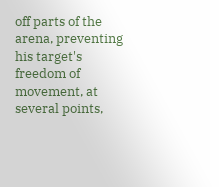off parts of the arena, preventing his target's freedom of movement, at several points,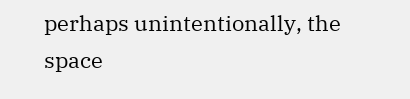perhaps unintentionally, the space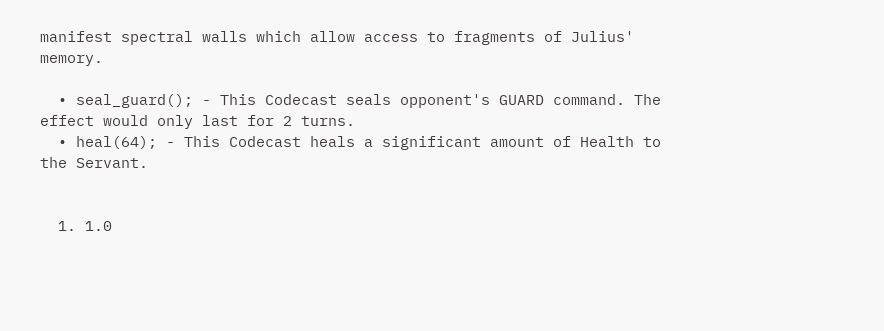manifest spectral walls which allow access to fragments of Julius' memory.

  • seal_guard(); - This Codecast seals opponent's GUARD command. The effect would only last for 2 turns.
  • heal(64); - This Codecast heals a significant amount of Health to the Servant.


  1. 1.0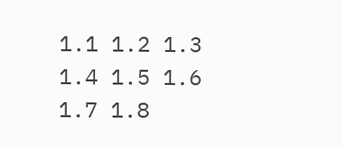1.1 1.2 1.3 1.4 1.5 1.6 1.7 1.8